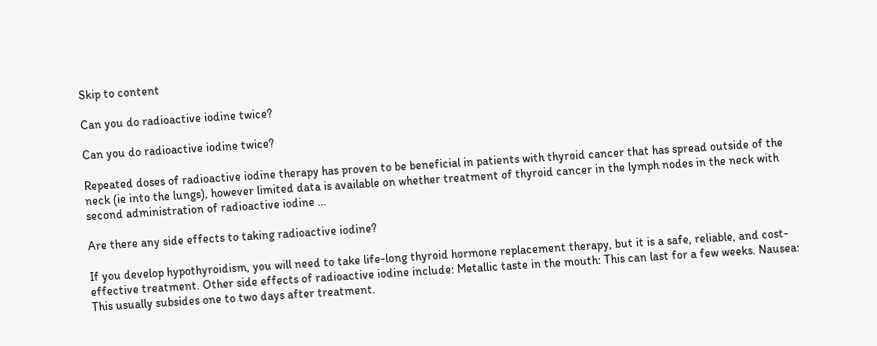Skip to content

Can you do radioactive iodine twice?

Can you do radioactive iodine twice?

Repeated doses of radioactive iodine therapy has proven to be beneficial in patients with thyroid cancer that has spread outside of the neck (ie into the lungs), however limited data is available on whether treatment of thyroid cancer in the lymph nodes in the neck with second administration of radioactive iodine …

Are there any side effects to taking radioactive iodine?

If you develop hypothyroidism, you will need to take life-long thyroid hormone replacement therapy, but it is a safe, reliable, and cost-effective treatment. Other side effects of radioactive iodine include: Metallic taste in the mouth: This can last for a few weeks. Nausea: This usually subsides one to two days after treatment.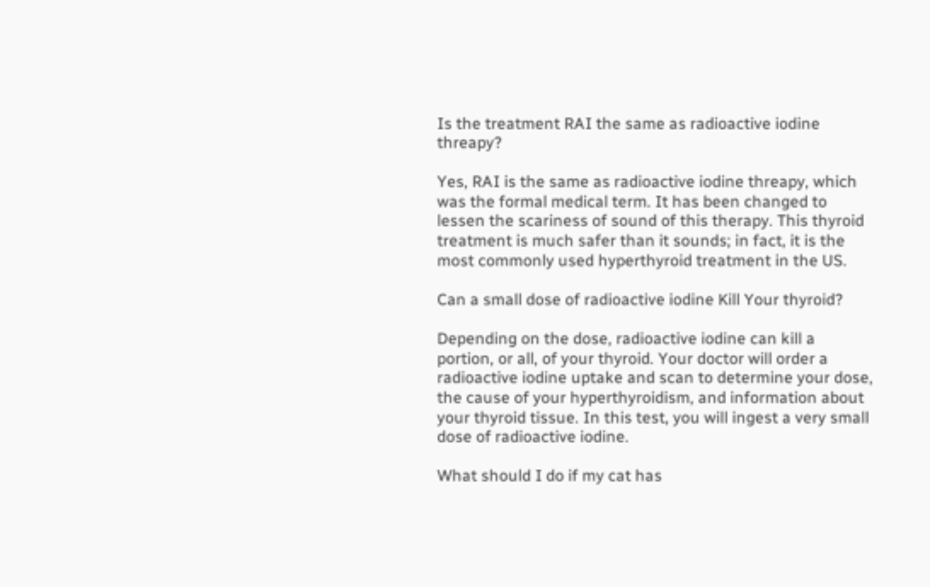Is the treatment RAI the same as radioactive iodine threapy?

Yes, RAI is the same as radioactive iodine threapy, which was the formal medical term. It has been changed to lessen the scariness of sound of this therapy. This thyroid treatment is much safer than it sounds; in fact, it is the most commonly used hyperthyroid treatment in the US.

Can a small dose of radioactive iodine Kill Your thyroid?

Depending on the dose, radioactive iodine can kill a portion, or all, of your thyroid. Your doctor will order a radioactive iodine uptake and scan to determine your dose, the cause of your hyperthyroidism, and information about your thyroid tissue. In this test, you will ingest a very small dose of radioactive iodine.

What should I do if my cat has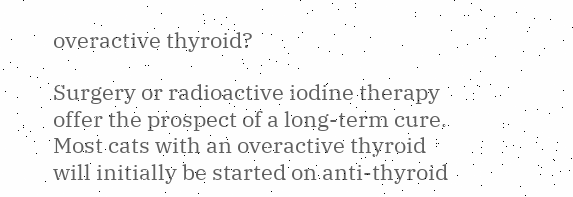overactive thyroid?

Surgery or radioactive iodine therapy offer the prospect of a long-term cure. Most cats with an overactive thyroid will initially be started on anti-thyroid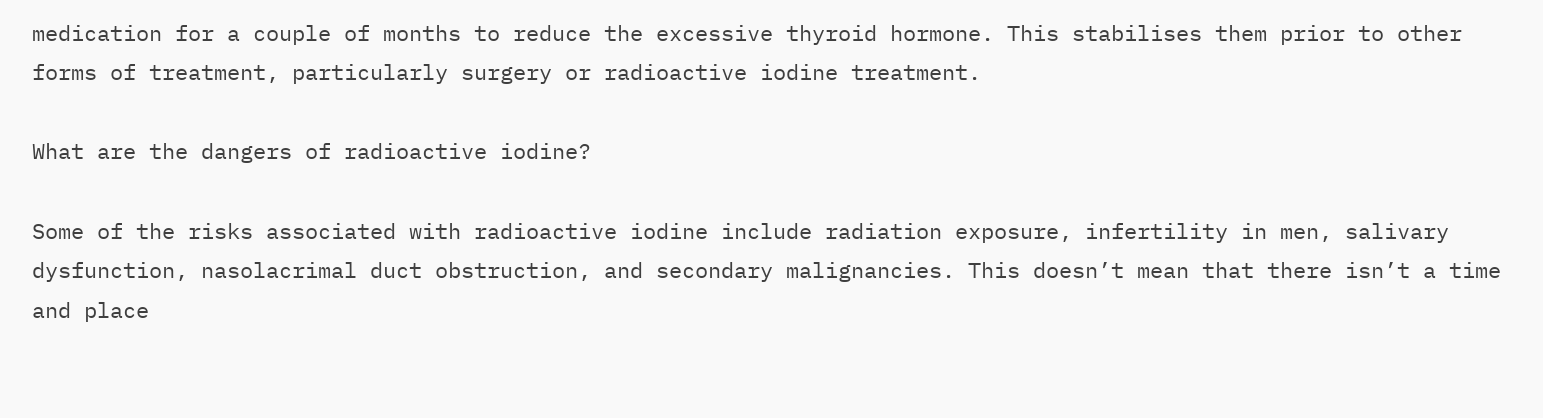medication for a couple of months to reduce the excessive thyroid hormone. This stabilises them prior to other forms of treatment, particularly surgery or radioactive iodine treatment.

What are the dangers of radioactive iodine?

Some of the risks associated with radioactive iodine include radiation exposure, infertility in men, salivary dysfunction, nasolacrimal duct obstruction, and secondary malignancies. This doesn’t mean that there isn’t a time and place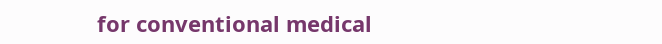for conventional medical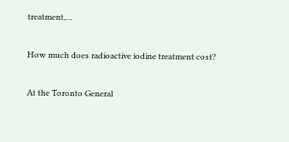treatment,…

How much does radioactive iodine treatment cost?

At the Toronto General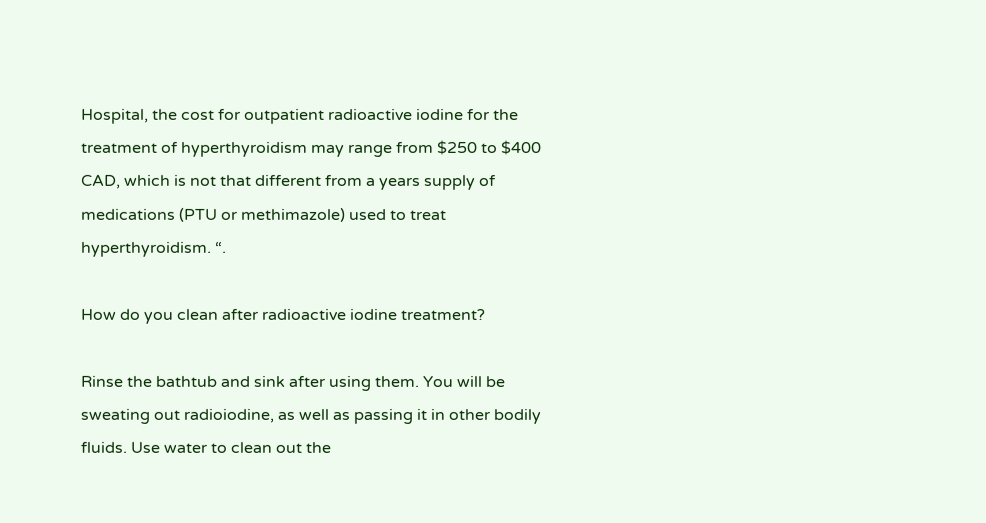Hospital, the cost for outpatient radioactive iodine for the treatment of hyperthyroidism may range from $250 to $400 CAD, which is not that different from a years supply of medications (PTU or methimazole) used to treat hyperthyroidism. “.

How do you clean after radioactive iodine treatment?

Rinse the bathtub and sink after using them. You will be sweating out radioiodine, as well as passing it in other bodily fluids. Use water to clean out the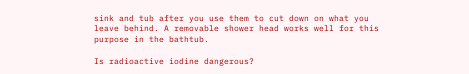sink and tub after you use them to cut down on what you leave behind. A removable shower head works well for this purpose in the bathtub.

Is radioactive iodine dangerous?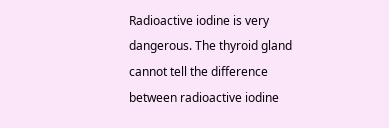Radioactive iodine is very dangerous. The thyroid gland cannot tell the difference between radioactive iodine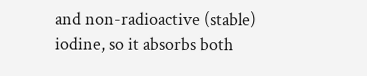and non-radioactive (stable) iodine, so it absorbs both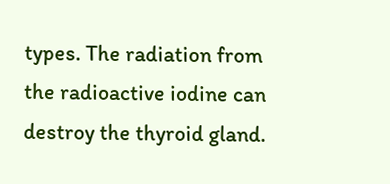types. The radiation from the radioactive iodine can destroy the thyroid gland.